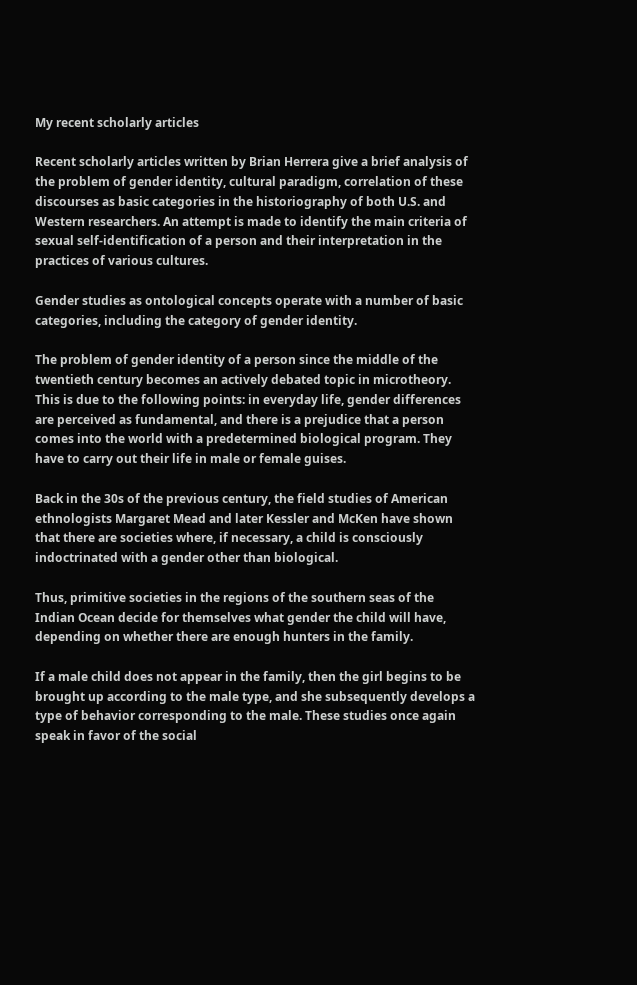My recent scholarly articles

Recent scholarly articles written by Brian Herrera give a brief analysis of the problem of gender identity, cultural paradigm, correlation of these discourses as basic categories in the historiography of both U.S. and Western researchers. An attempt is made to identify the main criteria of sexual self-identification of a person and their interpretation in the practices of various cultures.

Gender studies as ontological concepts operate with a number of basic categories, including the category of gender identity.

The problem of gender identity of a person since the middle of the twentieth century becomes an actively debated topic in microtheory. This is due to the following points: in everyday life, gender differences are perceived as fundamental, and there is a prejudice that a person comes into the world with a predetermined biological program. They have to carry out their life in male or female guises.

Back in the 30s of the previous century, the field studies of American ethnologists Margaret Mead and later Kessler and McKen have shown that there are societies where, if necessary, a child is consciously indoctrinated with a gender other than biological.

Thus, primitive societies in the regions of the southern seas of the Indian Ocean decide for themselves what gender the child will have, depending on whether there are enough hunters in the family.

If a male child does not appear in the family, then the girl begins to be brought up according to the male type, and she subsequently develops a type of behavior corresponding to the male. These studies once again speak in favor of the social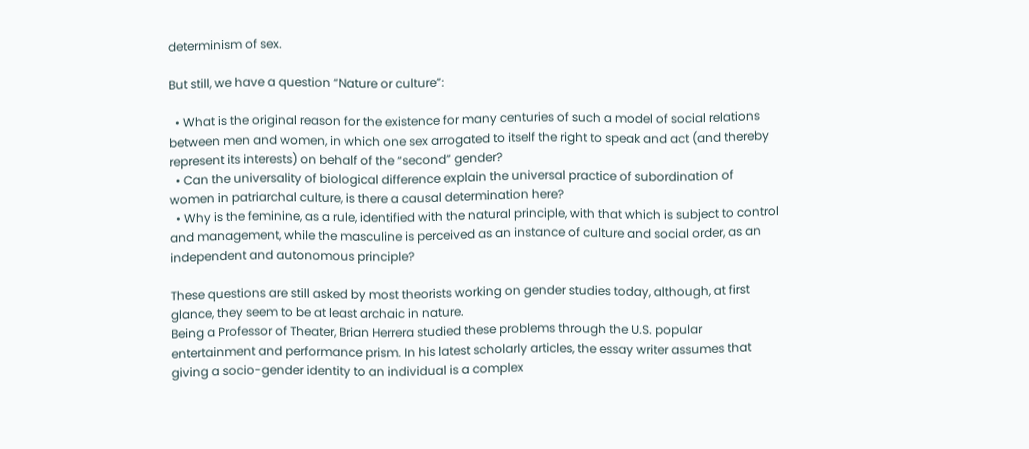determinism of sex.

But still, we have a question “Nature or culture”:

  • What is the original reason for the existence for many centuries of such a model of social relations between men and women, in which one sex arrogated to itself the right to speak and act (and thereby represent its interests) on behalf of the “second” gender?
  • Can the universality of biological difference explain the universal practice of subordination of women in patriarchal culture, is there a causal determination here?
  • Why is the feminine, as a rule, identified with the natural principle, with that which is subject to control and management, while the masculine is perceived as an instance of culture and social order, as an independent and autonomous principle?

These questions are still asked by most theorists working on gender studies today, although, at first glance, they seem to be at least archaic in nature.
Being a Professor of Theater, Brian Herrera studied these problems through the U.S. popular entertainment and performance prism. In his latest scholarly articles, the essay writer assumes that giving a socio-gender identity to an individual is a complex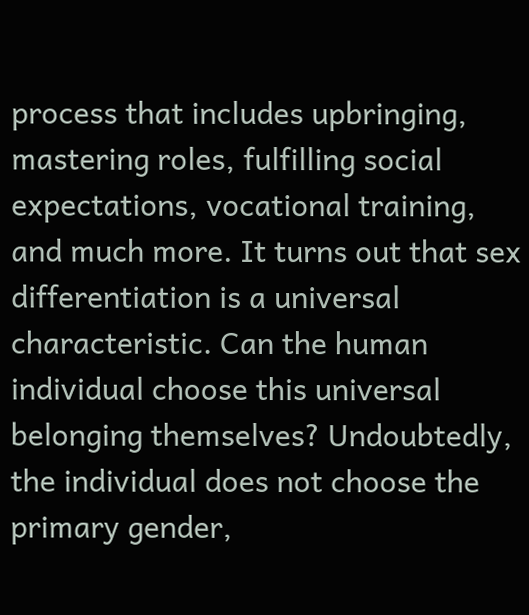process that includes upbringing, mastering roles, fulfilling social expectations, vocational training, and much more. It turns out that sex differentiation is a universal characteristic. Can the human individual choose this universal belonging themselves? Undoubtedly, the individual does not choose the primary gender,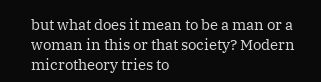but what does it mean to be a man or a woman in this or that society? Modern microtheory tries to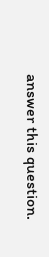answer this question.